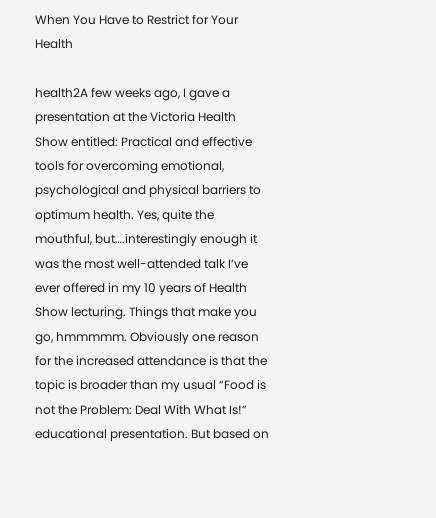When You Have to Restrict for Your Health

health2A few weeks ago, I gave a presentation at the Victoria Health Show entitled: Practical and effective tools for overcoming emotional, psychological and physical barriers to optimum health. Yes, quite the mouthful, but….interestingly enough it was the most well-attended talk I’ve ever offered in my 10 years of Health Show lecturing. Things that make you go, hmmmmm. Obviously one reason for the increased attendance is that the topic is broader than my usual “Food is not the Problem: Deal With What Is!” educational presentation. But based on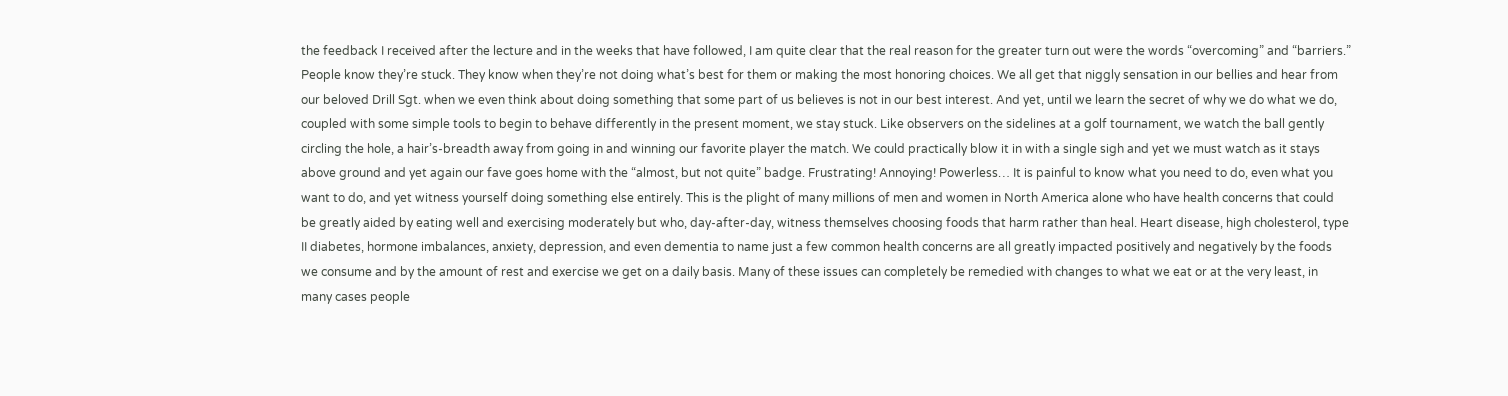the feedback I received after the lecture and in the weeks that have followed, I am quite clear that the real reason for the greater turn out were the words “overcoming” and “barriers.” People know they’re stuck. They know when they’re not doing what’s best for them or making the most honoring choices. We all get that niggly sensation in our bellies and hear from our beloved Drill Sgt. when we even think about doing something that some part of us believes is not in our best interest. And yet, until we learn the secret of why we do what we do, coupled with some simple tools to begin to behave differently in the present moment, we stay stuck. Like observers on the sidelines at a golf tournament, we watch the ball gently circling the hole, a hair’s-breadth away from going in and winning our favorite player the match. We could practically blow it in with a single sigh and yet we must watch as it stays above ground and yet again our fave goes home with the “almost, but not quite” badge. Frustrating! Annoying! Powerless… It is painful to know what you need to do, even what you want to do, and yet witness yourself doing something else entirely. This is the plight of many millions of men and women in North America alone who have health concerns that could be greatly aided by eating well and exercising moderately but who, day-after-day, witness themselves choosing foods that harm rather than heal. Heart disease, high cholesterol, type II diabetes, hormone imbalances, anxiety, depression, and even dementia to name just a few common health concerns are all greatly impacted positively and negatively by the foods we consume and by the amount of rest and exercise we get on a daily basis. Many of these issues can completely be remedied with changes to what we eat or at the very least, in many cases people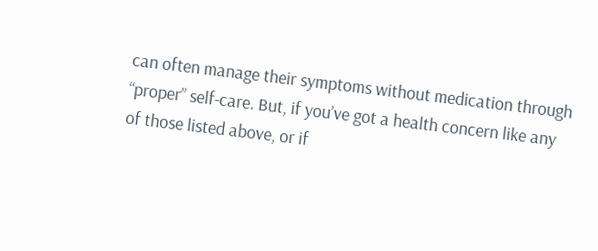can often manage their symptoms without medication through “proper” self-care. But, if you’ve got a health concern like any of those listed above, or if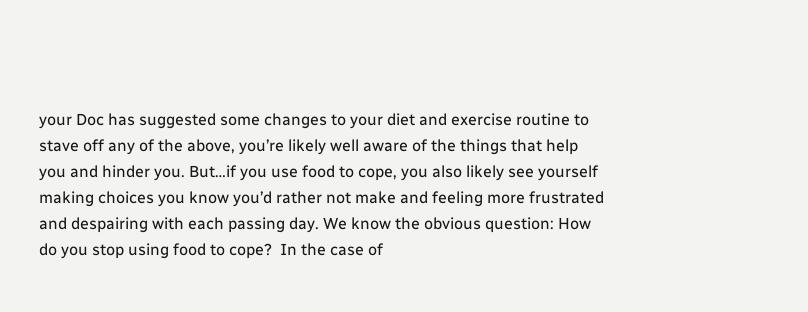your Doc has suggested some changes to your diet and exercise routine to stave off any of the above, you’re likely well aware of the things that help you and hinder you. But…if you use food to cope, you also likely see yourself making choices you know you’d rather not make and feeling more frustrated and despairing with each passing day. We know the obvious question: How do you stop using food to cope?  In the case of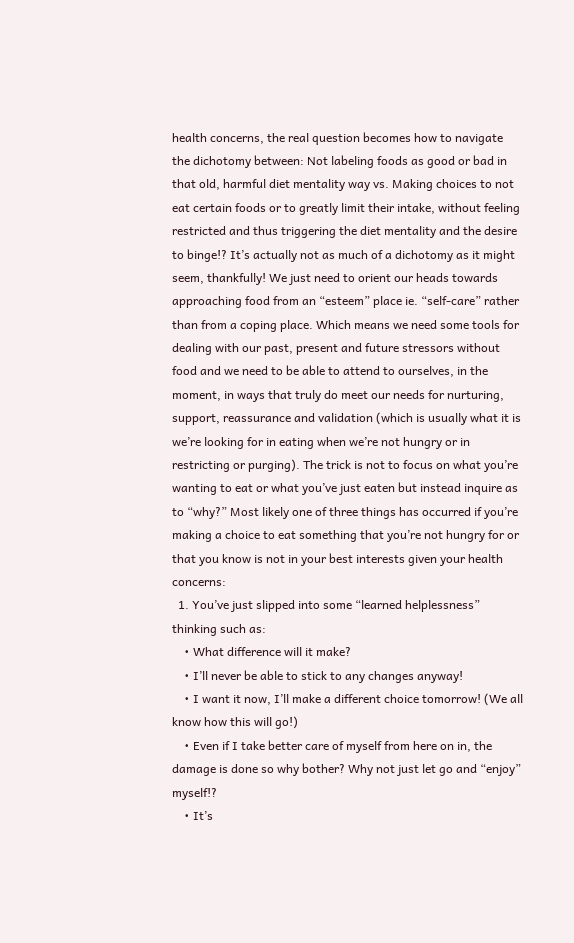health concerns, the real question becomes how to navigate the dichotomy between: Not labeling foods as good or bad in that old, harmful diet mentality way vs. Making choices to not eat certain foods or to greatly limit their intake, without feeling restricted and thus triggering the diet mentality and the desire to binge!? It’s actually not as much of a dichotomy as it might seem, thankfully! We just need to orient our heads towards approaching food from an “esteem” place ie. “self-care” rather than from a coping place. Which means we need some tools for dealing with our past, present and future stressors without food and we need to be able to attend to ourselves, in the moment, in ways that truly do meet our needs for nurturing, support, reassurance and validation (which is usually what it is we’re looking for in eating when we’re not hungry or in restricting or purging). The trick is not to focus on what you’re wanting to eat or what you’ve just eaten but instead inquire as to “why?” Most likely one of three things has occurred if you’re making a choice to eat something that you’re not hungry for or that you know is not in your best interests given your health concerns:
  1. You’ve just slipped into some “learned helplessness” thinking such as:
    • What difference will it make?
    • I’ll never be able to stick to any changes anyway!
    • I want it now, I’ll make a different choice tomorrow! (We all know how this will go!)
    • Even if I take better care of myself from here on in, the damage is done so why bother? Why not just let go and “enjoy” myself!?
    • It’s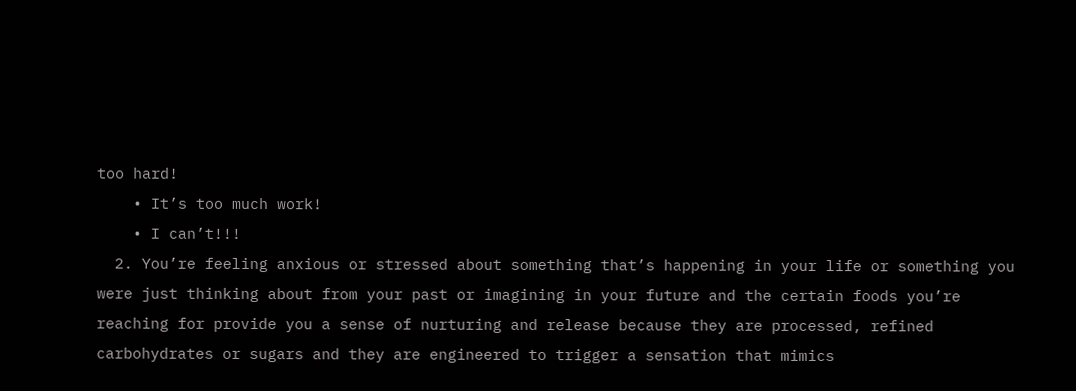too hard!
    • It’s too much work!
    • I can’t!!!
  2. You’re feeling anxious or stressed about something that’s happening in your life or something you were just thinking about from your past or imagining in your future and the certain foods you’re reaching for provide you a sense of nurturing and release because they are processed, refined carbohydrates or sugars and they are engineered to trigger a sensation that mimics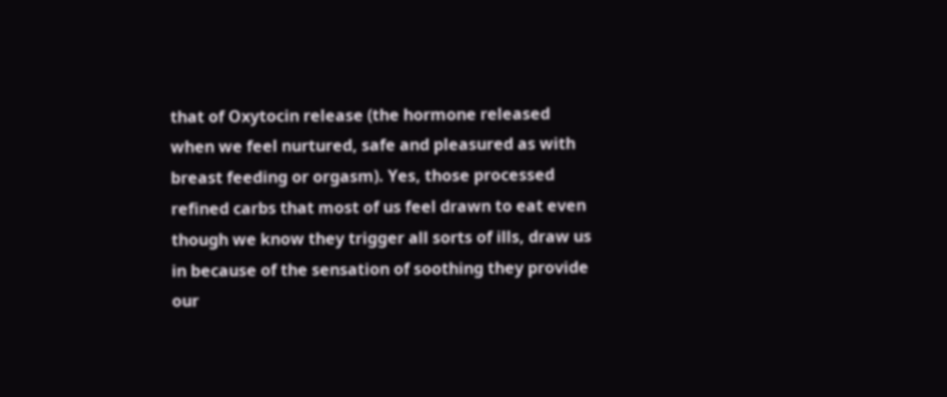that of Oxytocin release (the hormone released when we feel nurtured, safe and pleasured as with breast feeding or orgasm). Yes, those processed refined carbs that most of us feel drawn to eat even though we know they trigger all sorts of ills, draw us in because of the sensation of soothing they provide our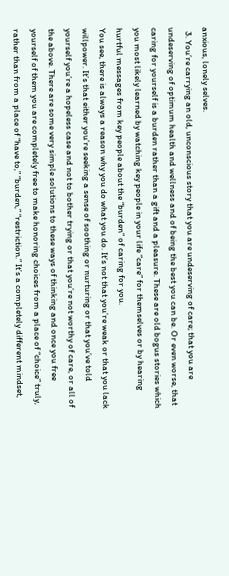anxious, lonely selves.
  3. You’re carrying an old, unconscious story that you are undeserving of care; that you are undeserving of optimum health and wellness and of being the best you can be. Or even worse, that caring for yourself is a burden rather than a gift and a pleasure. These are old bogus stories which you most likely learned by watching key people in your life “care” for themselves or by hearing hurtful messages from key people about the “burden” of caring for you.
You see, there is always a reason why you do what you do. It’s not that you’re weak or that you lack willpower. It’s that either you’re seeking a sense of soothing or nurturing or that you’ve told yourself you’re a hopeless case and not to bother trying or that you’re not worthy of care, or all of the above. There are some very simple solutions to these ways of thinking and once you free yourself of them you are completely free to make honoring choices from a place of “choice” truly, rather than from a place of “have to,” “burden,” “restriction.” It’s a completely different mindset,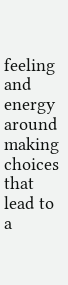feeling and energy around making choices that lead to a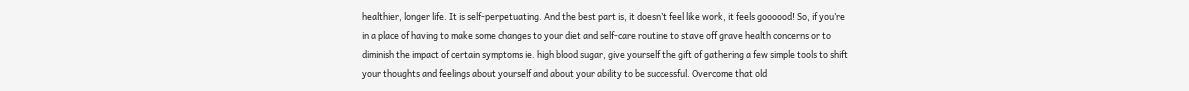healthier, longer life. It is self-perpetuating. And the best part is, it doesn’t feel like work, it feels goooood! So, if you’re in a place of having to make some changes to your diet and self-care routine to stave off grave health concerns or to diminish the impact of certain symptoms ie. high blood sugar, give yourself the gift of gathering a few simple tools to shift your thoughts and feelings about yourself and about your ability to be successful. Overcome that old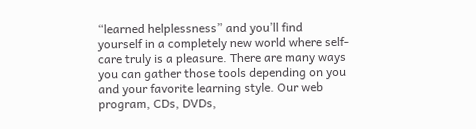“learned helplessness” and you’ll find yourself in a completely new world where self-care truly is a pleasure. There are many ways you can gather those tools depending on you and your favorite learning style. Our web program, CDs, DVDs,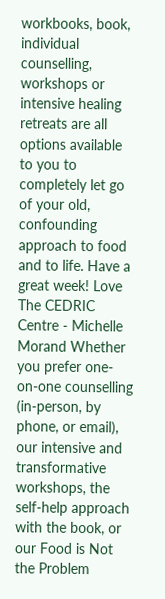workbooks, book, individual counselling, workshops or intensive healing retreats are all options available to you to completely let go of your old, confounding approach to food and to life. Have a great week! Love The CEDRIC Centre - Michelle Morand Whether you prefer one-on-one counselling (in-person, by phone, or email), our intensive and transformative workshops, the self-help approach with the book, or our Food is Not the Problem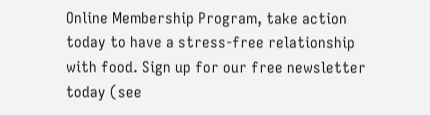Online Membership Program, take action today to have a stress-free relationship with food. Sign up for our free newsletter today (see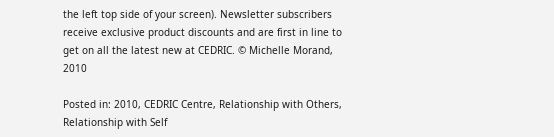the left top side of your screen). Newsletter subscribers receive exclusive product discounts and are first in line to get on all the latest new at CEDRIC. © Michelle Morand, 2010

Posted in: 2010, CEDRIC Centre, Relationship with Others, Relationship with Self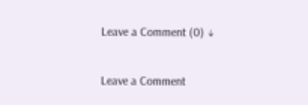Leave a Comment (0) ↓

Leave a Comment